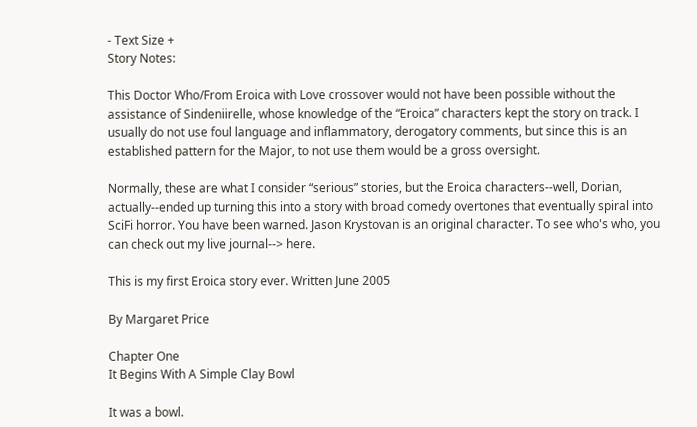- Text Size +
Story Notes:

This Doctor Who/From Eroica with Love crossover would not have been possible without the assistance of Sindeniirelle, whose knowledge of the “Eroica” characters kept the story on track. I usually do not use foul language and inflammatory, derogatory comments, but since this is an established pattern for the Major, to not use them would be a gross oversight.

Normally, these are what I consider “serious” stories, but the Eroica characters--well, Dorian, actually--ended up turning this into a story with broad comedy overtones that eventually spiral into SciFi horror. You have been warned. Jason Krystovan is an original character. To see who's who, you can check out my live journal--> here.

This is my first Eroica story ever. Written June 2005

By Margaret Price

Chapter One
It Begins With A Simple Clay Bowl

It was a bowl.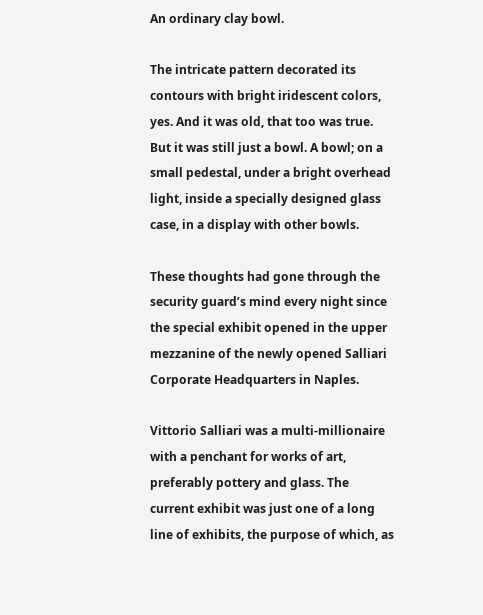An ordinary clay bowl.

The intricate pattern decorated its contours with bright iridescent colors, yes. And it was old, that too was true. But it was still just a bowl. A bowl; on a small pedestal, under a bright overhead light, inside a specially designed glass case, in a display with other bowls.

These thoughts had gone through the security guard’s mind every night since the special exhibit opened in the upper mezzanine of the newly opened Salliari Corporate Headquarters in Naples.

Vittorio Salliari was a multi-millionaire with a penchant for works of art, preferably pottery and glass. The current exhibit was just one of a long line of exhibits, the purpose of which, as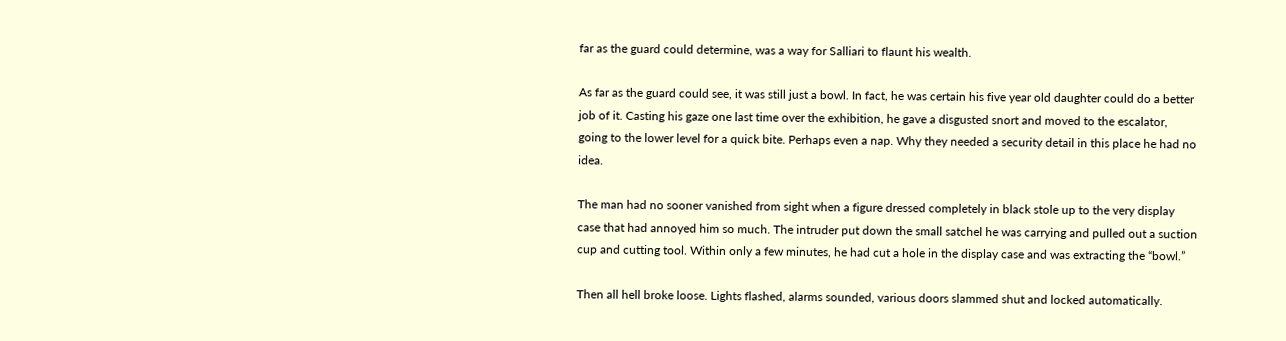far as the guard could determine, was a way for Salliari to flaunt his wealth.

As far as the guard could see, it was still just a bowl. In fact, he was certain his five year old daughter could do a better job of it. Casting his gaze one last time over the exhibition, he gave a disgusted snort and moved to the escalator, going to the lower level for a quick bite. Perhaps even a nap. Why they needed a security detail in this place he had no idea.

The man had no sooner vanished from sight when a figure dressed completely in black stole up to the very display case that had annoyed him so much. The intruder put down the small satchel he was carrying and pulled out a suction cup and cutting tool. Within only a few minutes, he had cut a hole in the display case and was extracting the “bowl.”

Then all hell broke loose. Lights flashed, alarms sounded, various doors slammed shut and locked automatically.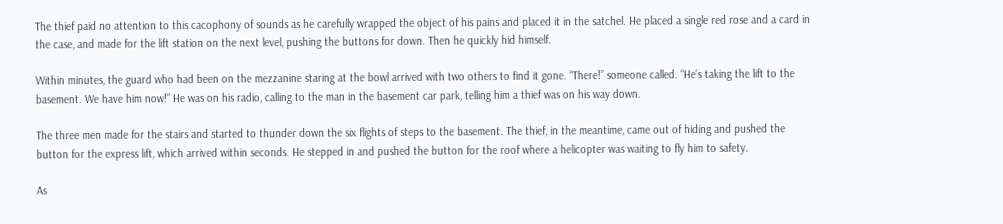The thief paid no attention to this cacophony of sounds as he carefully wrapped the object of his pains and placed it in the satchel. He placed a single red rose and a card in the case, and made for the lift station on the next level, pushing the buttons for down. Then he quickly hid himself.

Within minutes, the guard who had been on the mezzanine staring at the bowl arrived with two others to find it gone. “There!” someone called. “He’s taking the lift to the basement. We have him now!” He was on his radio, calling to the man in the basement car park, telling him a thief was on his way down.

The three men made for the stairs and started to thunder down the six flights of steps to the basement. The thief, in the meantime, came out of hiding and pushed the button for the express lift, which arrived within seconds. He stepped in and pushed the button for the roof where a helicopter was waiting to fly him to safety.

As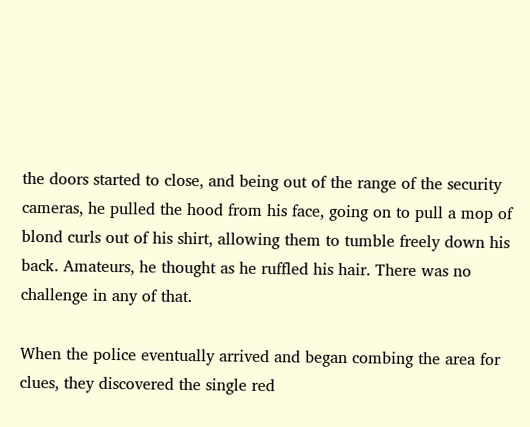the doors started to close, and being out of the range of the security cameras, he pulled the hood from his face, going on to pull a mop of blond curls out of his shirt, allowing them to tumble freely down his back. Amateurs, he thought as he ruffled his hair. There was no challenge in any of that.

When the police eventually arrived and began combing the area for clues, they discovered the single red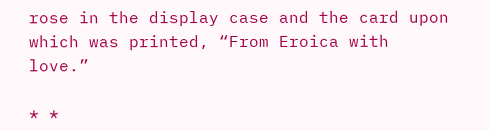rose in the display case and the card upon which was printed, “From Eroica with love.”

* *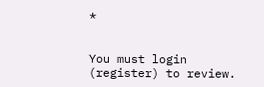*


You must login (register) to review.